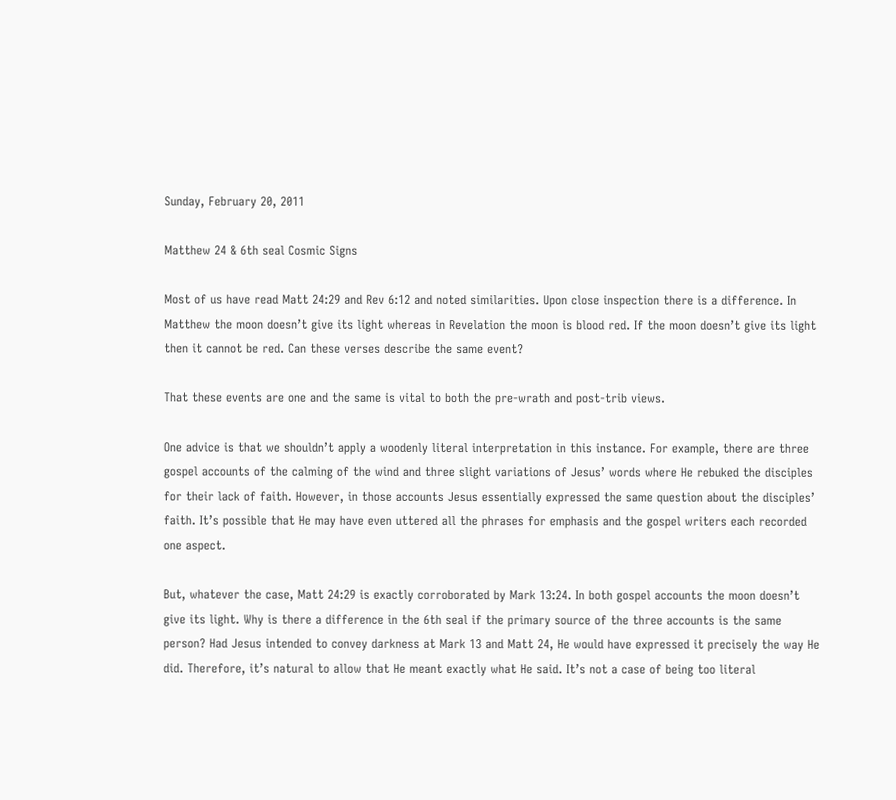Sunday, February 20, 2011

Matthew 24 & 6th seal Cosmic Signs

Most of us have read Matt 24:29 and Rev 6:12 and noted similarities. Upon close inspection there is a difference. In Matthew the moon doesn’t give its light whereas in Revelation the moon is blood red. If the moon doesn’t give its light then it cannot be red. Can these verses describe the same event?

That these events are one and the same is vital to both the pre-wrath and post-trib views.

One advice is that we shouldn’t apply a woodenly literal interpretation in this instance. For example, there are three gospel accounts of the calming of the wind and three slight variations of Jesus’ words where He rebuked the disciples for their lack of faith. However, in those accounts Jesus essentially expressed the same question about the disciples’ faith. It’s possible that He may have even uttered all the phrases for emphasis and the gospel writers each recorded one aspect.

But, whatever the case, Matt 24:29 is exactly corroborated by Mark 13:24. In both gospel accounts the moon doesn’t give its light. Why is there a difference in the 6th seal if the primary source of the three accounts is the same person? Had Jesus intended to convey darkness at Mark 13 and Matt 24, He would have expressed it precisely the way He did. Therefore, it’s natural to allow that He meant exactly what He said. It’s not a case of being too literal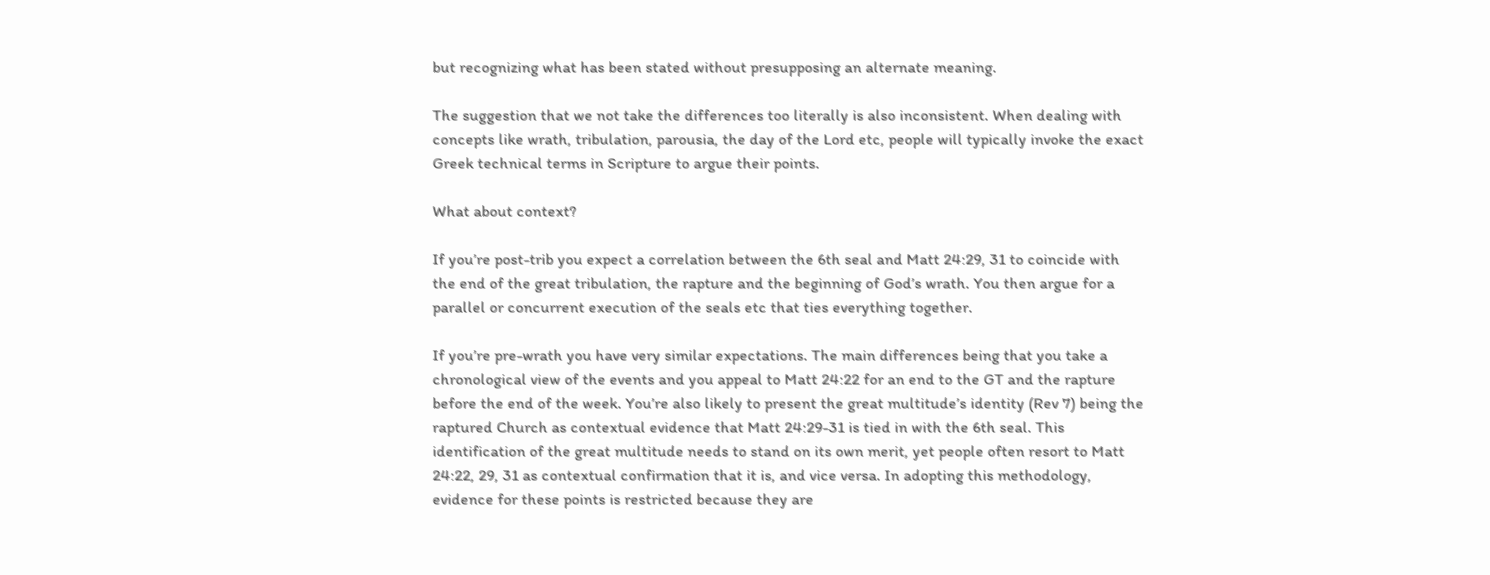but recognizing what has been stated without presupposing an alternate meaning.

The suggestion that we not take the differences too literally is also inconsistent. When dealing with concepts like wrath, tribulation, parousia, the day of the Lord etc, people will typically invoke the exact Greek technical terms in Scripture to argue their points.

What about context?

If you’re post-trib you expect a correlation between the 6th seal and Matt 24:29, 31 to coincide with the end of the great tribulation, the rapture and the beginning of God’s wrath. You then argue for a parallel or concurrent execution of the seals etc that ties everything together.

If you’re pre-wrath you have very similar expectations. The main differences being that you take a chronological view of the events and you appeal to Matt 24:22 for an end to the GT and the rapture before the end of the week. You’re also likely to present the great multitude’s identity (Rev 7) being the raptured Church as contextual evidence that Matt 24:29-31 is tied in with the 6th seal. This identification of the great multitude needs to stand on its own merit, yet people often resort to Matt 24:22, 29, 31 as contextual confirmation that it is, and vice versa. In adopting this methodology, evidence for these points is restricted because they are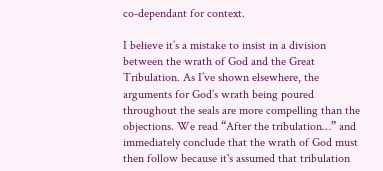co-dependant for context.

I believe it’s a mistake to insist in a division between the wrath of God and the Great Tribulation. As I’ve shown elsewhere, the arguments for God’s wrath being poured throughout the seals are more compelling than the objections. We read “After the tribulation…” and immediately conclude that the wrath of God must then follow because it's assumed that tribulation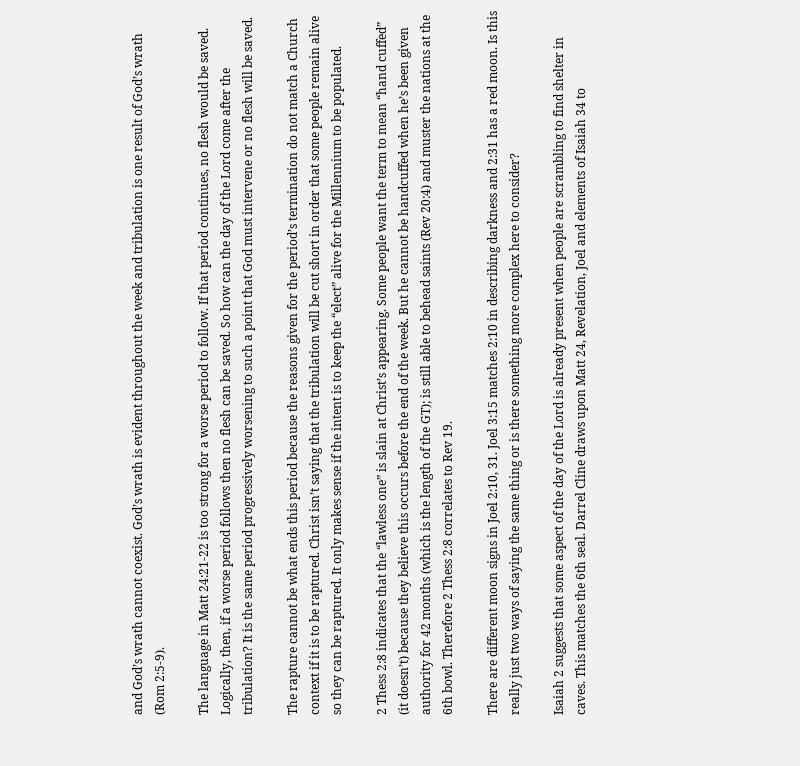and God’s wrath cannot coexist. God’s wrath is evident throughout the week and tribulation is one result of God’s wrath (Rom 2:5-9).

The language in Matt 24:21-22 is too strong for a worse period to follow. If that period continues, no flesh would be saved. Logically, then, if a worse period follows then no flesh can be saved. So how can the day of the Lord come after the tribulation? It is the same period progressively worsening to such a point that God must intervene or no flesh will be saved.

The rapture cannot be what ends this period because the reasons given for the period’s termination do not match a Church context if it is to be raptured. Christ isn’t saying that the tribulation will be cut short in order that some people remain alive so they can be raptured. It only makes sense if the intent is to keep the “elect” alive for the Millennium to be populated.

2 Thess 2:8 indicates that the “lawless one” is slain at Christ’s appearing. Some people want the term to mean “hand cuffed” (it doesn’t) because they believe this occurs before the end of the week. But he cannot be handcuffed when he’s been given authority for 42 months (which is the length of the GT); is still able to behead saints (Rev 20:4) and muster the nations at the 6th bowl. Therefore 2 Thess 2:8 correlates to Rev 19.

There are different moon signs in Joel 2:10, 31. Joel 3:15 matches 2:10 in describing darkness and 2:31 has a red moon. Is this really just two ways of saying the same thing or is there something more complex here to consider?

Isaiah 2 suggests that some aspect of the day of the Lord is already present when people are scrambling to find shelter in caves. This matches the 6th seal. Darrel Cline draws upon Matt 24, Revelation, Joel and elements of Isaiah 34 to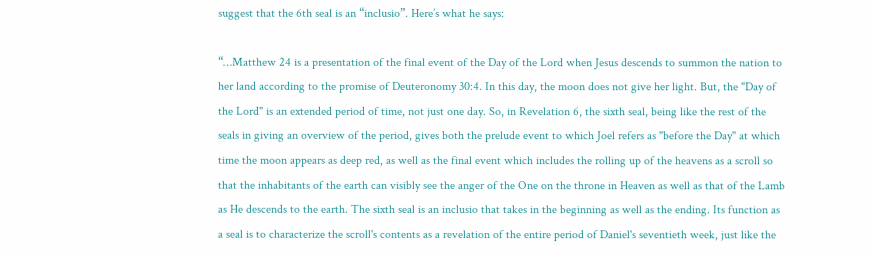suggest that the 6th seal is an “inclusio”. Here’s what he says:

“…Matthew 24 is a presentation of the final event of the Day of the Lord when Jesus descends to summon the nation to her land according to the promise of Deuteronomy 30:4. In this day, the moon does not give her light. But, the "Day of the Lord" is an extended period of time, not just one day. So, in Revelation 6, the sixth seal, being like the rest of the seals in giving an overview of the period, gives both the prelude event to which Joel refers as "before the Day" at which time the moon appears as deep red, as well as the final event which includes the rolling up of the heavens as a scroll so that the inhabitants of the earth can visibly see the anger of the One on the throne in Heaven as well as that of the Lamb as He descends to the earth. The sixth seal is an inclusio that takes in the beginning as well as the ending. Its function as a seal is to characterize the scroll's contents as a revelation of the entire period of Daniel's seventieth week, just like the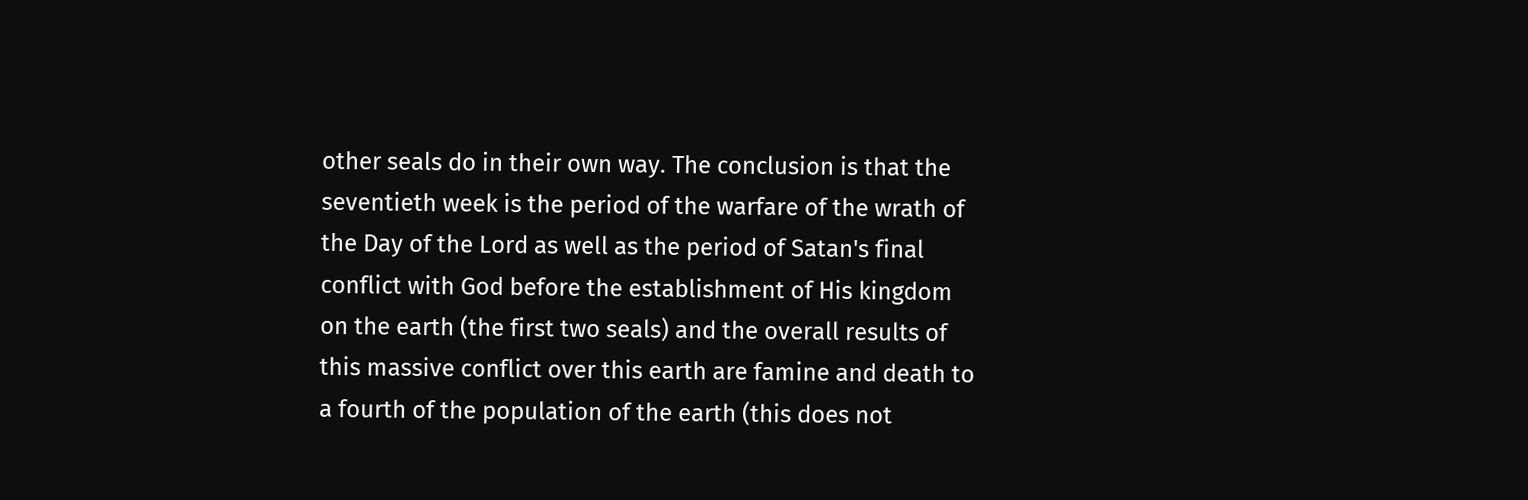other seals do in their own way. The conclusion is that the seventieth week is the period of the warfare of the wrath of the Day of the Lord as well as the period of Satan's final conflict with God before the establishment of His kingdom on the earth (the first two seals) and the overall results of this massive conflict over this earth are famine and death to a fourth of the population of the earth (this does not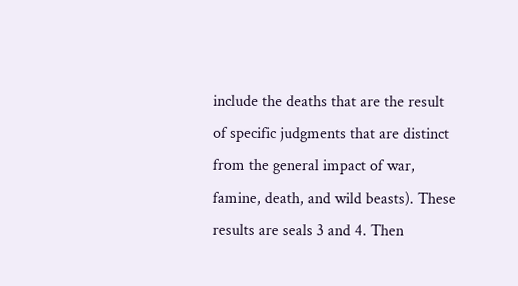include the deaths that are the result of specific judgments that are distinct from the general impact of war, famine, death, and wild beasts). These results are seals 3 and 4. Then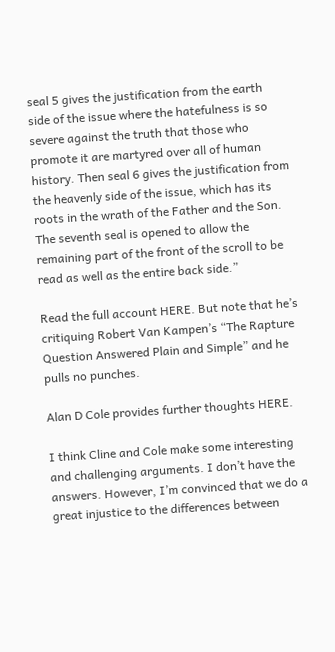seal 5 gives the justification from the earth side of the issue where the hatefulness is so severe against the truth that those who promote it are martyred over all of human history. Then seal 6 gives the justification from the heavenly side of the issue, which has its roots in the wrath of the Father and the Son. The seventh seal is opened to allow the remaining part of the front of the scroll to be read as well as the entire back side.”

Read the full account HERE. But note that he’s critiquing Robert Van Kampen’s “The Rapture Question Answered Plain and Simple” and he pulls no punches.

Alan D Cole provides further thoughts HERE.

I think Cline and Cole make some interesting and challenging arguments. I don’t have the answers. However, I’m convinced that we do a great injustice to the differences between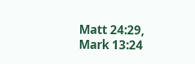Matt 24:29, Mark 13:24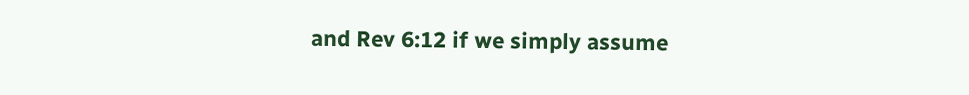and Rev 6:12 if we simply assume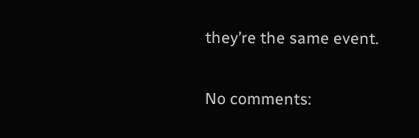they’re the same event.

No comments: